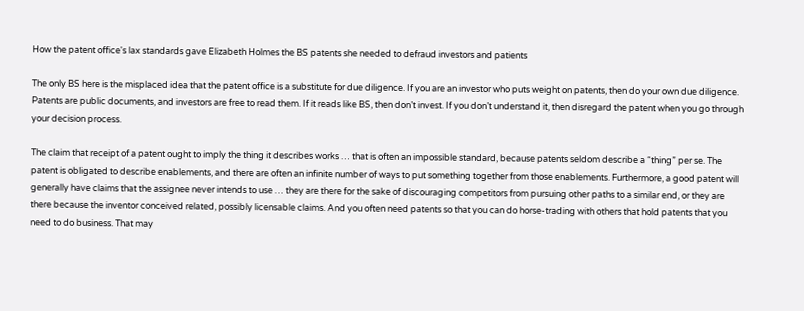How the patent office's lax standards gave Elizabeth Holmes the BS patents she needed to defraud investors and patients

The only BS here is the misplaced idea that the patent office is a substitute for due diligence. If you are an investor who puts weight on patents, then do your own due diligence. Patents are public documents, and investors are free to read them. If it reads like BS, then don’t invest. If you don’t understand it, then disregard the patent when you go through your decision process.

The claim that receipt of a patent ought to imply the thing it describes works … that is often an impossible standard, because patents seldom describe a “thing” per se. The patent is obligated to describe enablements, and there are often an infinite number of ways to put something together from those enablements. Furthermore, a good patent will generally have claims that the assignee never intends to use … they are there for the sake of discouraging competitors from pursuing other paths to a similar end, or they are there because the inventor conceived related, possibly licensable claims. And you often need patents so that you can do horse-trading with others that hold patents that you need to do business. That may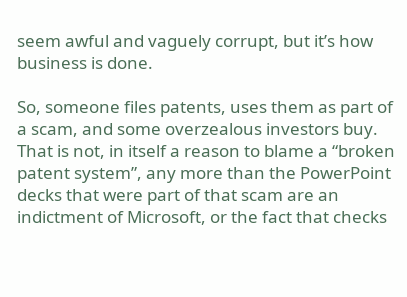seem awful and vaguely corrupt, but it’s how business is done.

So, someone files patents, uses them as part of a scam, and some overzealous investors buy. That is not, in itself a reason to blame a “broken patent system”, any more than the PowerPoint decks that were part of that scam are an indictment of Microsoft, or the fact that checks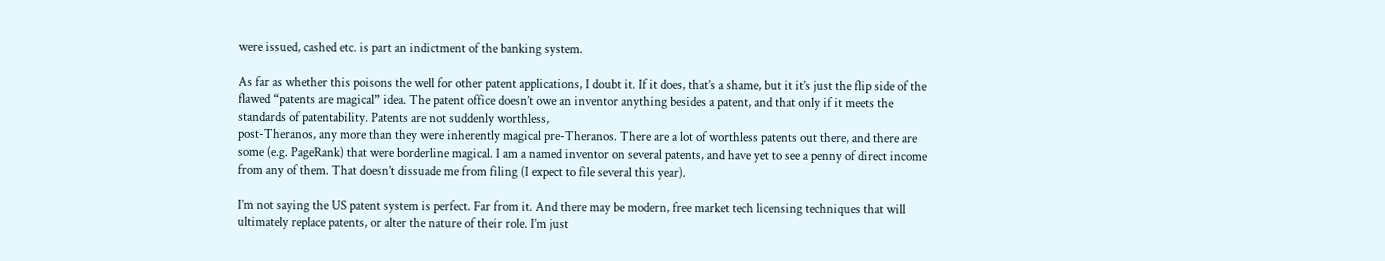were issued, cashed etc. is part an indictment of the banking system.

As far as whether this poisons the well for other patent applications, I doubt it. If it does, that’s a shame, but it it’s just the flip side of the flawed “patents are magical” idea. The patent office doesn’t owe an inventor anything besides a patent, and that only if it meets the standards of patentability. Patents are not suddenly worthless,
post-Theranos, any more than they were inherently magical pre-Theranos. There are a lot of worthless patents out there, and there are some (e.g. PageRank) that were borderline magical. I am a named inventor on several patents, and have yet to see a penny of direct income from any of them. That doesn’t dissuade me from filing (I expect to file several this year).

I’m not saying the US patent system is perfect. Far from it. And there may be modern, free market tech licensing techniques that will ultimately replace patents, or alter the nature of their role. I’m just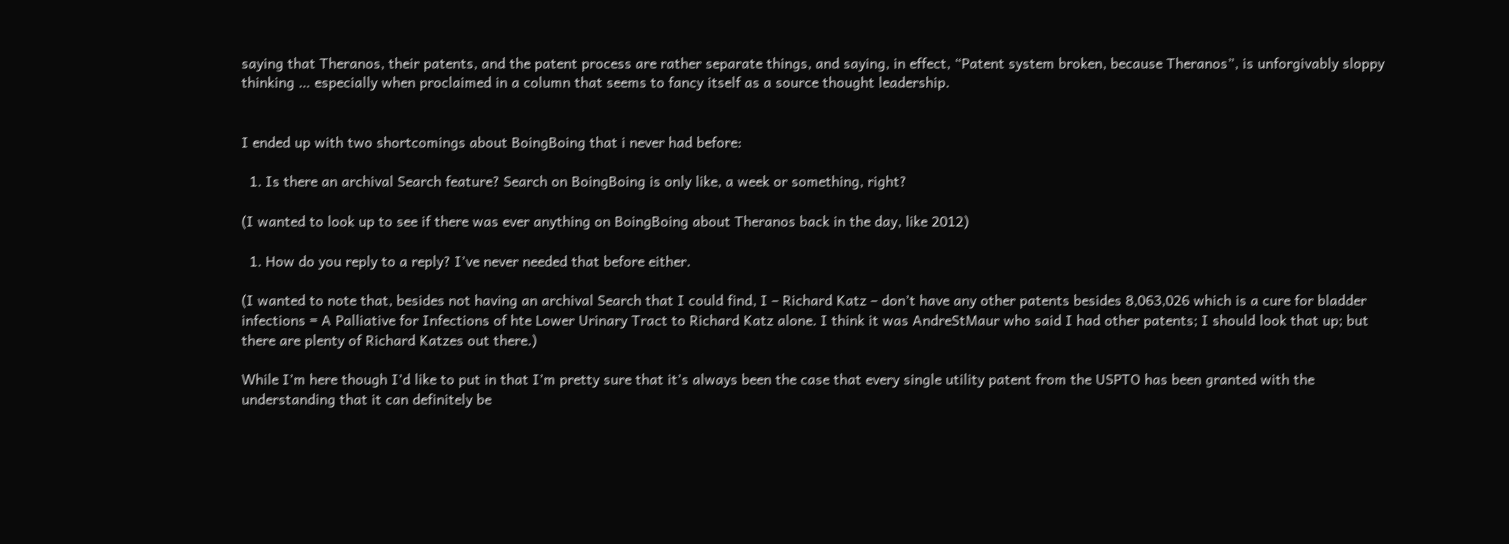saying that Theranos, their patents, and the patent process are rather separate things, and saying, in effect, “Patent system broken, because Theranos”, is unforgivably sloppy thinking … especially when proclaimed in a column that seems to fancy itself as a source thought leadership.


I ended up with two shortcomings about BoingBoing that i never had before:

  1. Is there an archival Search feature? Search on BoingBoing is only like, a week or something, right?

(I wanted to look up to see if there was ever anything on BoingBoing about Theranos back in the day, like 2012)

  1. How do you reply to a reply? I’ve never needed that before either.

(I wanted to note that, besides not having an archival Search that I could find, I – Richard Katz – don’t have any other patents besides 8,063,026 which is a cure for bladder infections = A Palliative for Infections of hte Lower Urinary Tract to Richard Katz alone. I think it was AndreStMaur who said I had other patents; I should look that up; but there are plenty of Richard Katzes out there.)

While I’m here though I’d like to put in that I’m pretty sure that it’s always been the case that every single utility patent from the USPTO has been granted with the understanding that it can definitely be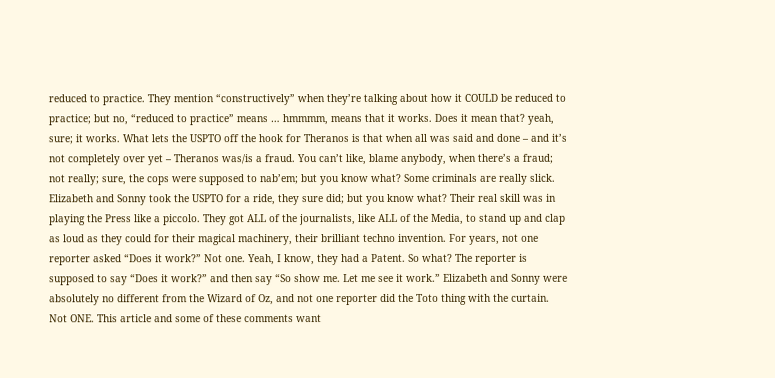reduced to practice. They mention “constructively” when they’re talking about how it COULD be reduced to practice; but no, “reduced to practice” means … hmmmm, means that it works. Does it mean that? yeah, sure; it works. What lets the USPTO off the hook for Theranos is that when all was said and done – and it’s not completely over yet – Theranos was/is a fraud. You can’t like, blame anybody, when there’s a fraud; not really; sure, the cops were supposed to nab’em; but you know what? Some criminals are really slick. Elizabeth and Sonny took the USPTO for a ride, they sure did; but you know what? Their real skill was in playing the Press like a piccolo. They got ALL of the journalists, like ALL of the Media, to stand up and clap as loud as they could for their magical machinery, their brilliant techno invention. For years, not one reporter asked “Does it work?” Not one. Yeah, I know, they had a Patent. So what? The reporter is supposed to say “Does it work?” and then say “So show me. Let me see it work.” Elizabeth and Sonny were absolutely no different from the Wizard of Oz, and not one reporter did the Toto thing with the curtain. Not ONE. This article and some of these comments want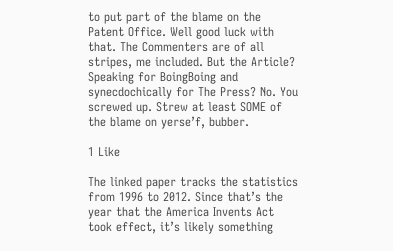to put part of the blame on the Patent Office. Well good luck with that. The Commenters are of all stripes, me included. But the Article? Speaking for BoingBoing and synecdochically for The Press? No. You screwed up. Strew at least SOME of the blame on yerse’f, bubber.

1 Like

The linked paper tracks the statistics from 1996 to 2012. Since that’s the year that the America Invents Act took effect, it’s likely something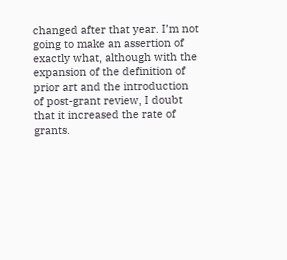changed after that year. I’m not going to make an assertion of exactly what, although with the expansion of the definition of prior art and the introduction of post-grant review, I doubt that it increased the rate of grants.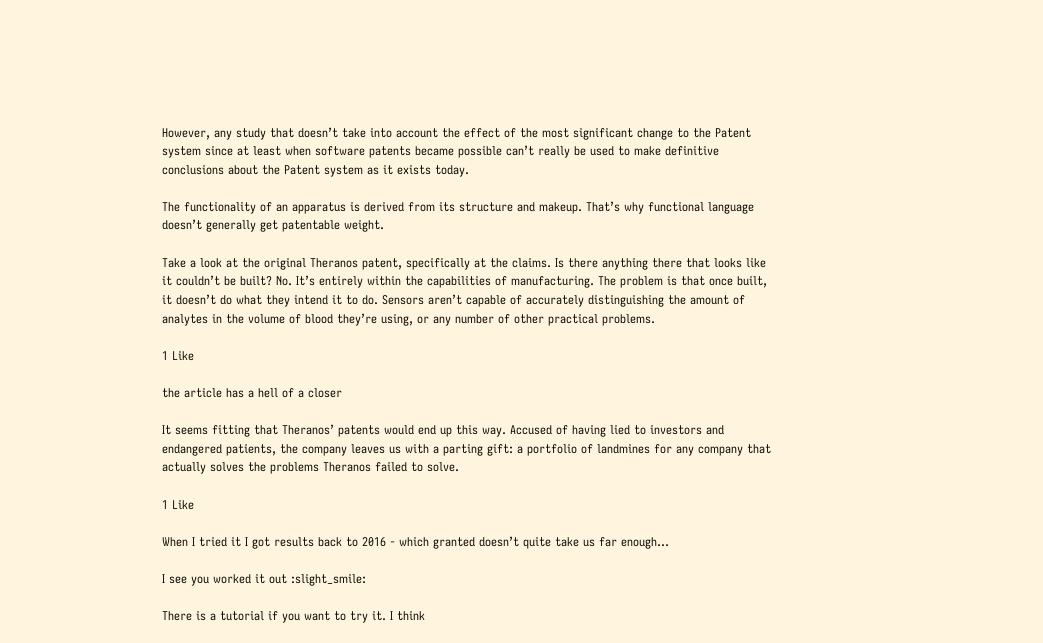However, any study that doesn’t take into account the effect of the most significant change to the Patent system since at least when software patents became possible can’t really be used to make definitive conclusions about the Patent system as it exists today.

The functionality of an apparatus is derived from its structure and makeup. That’s why functional language doesn’t generally get patentable weight.

Take a look at the original Theranos patent, specifically at the claims. Is there anything there that looks like it couldn’t be built? No. It’s entirely within the capabilities of manufacturing. The problem is that once built, it doesn’t do what they intend it to do. Sensors aren’t capable of accurately distinguishing the amount of analytes in the volume of blood they’re using, or any number of other practical problems.

1 Like

the article has a hell of a closer

It seems fitting that Theranos’ patents would end up this way. Accused of having lied to investors and endangered patients, the company leaves us with a parting gift: a portfolio of landmines for any company that actually solves the problems Theranos failed to solve.

1 Like

When I tried it I got results back to 2016 - which granted doesn’t quite take us far enough…

I see you worked it out :slight_smile:

There is a tutorial if you want to try it. I think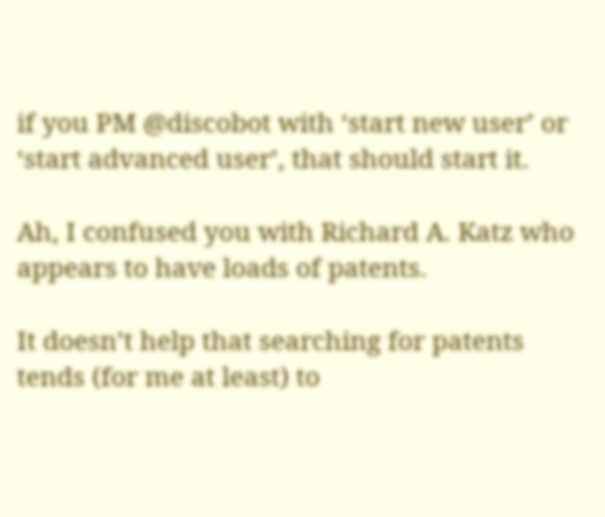if you PM @discobot with ‘start new user’ or ‘start advanced user’, that should start it.

Ah, I confused you with Richard A. Katz who appears to have loads of patents.

It doesn’t help that searching for patents tends (for me at least) to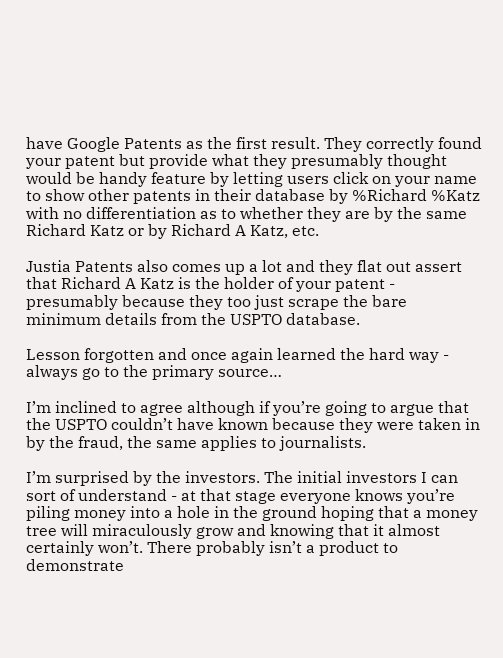have Google Patents as the first result. They correctly found your patent but provide what they presumably thought would be handy feature by letting users click on your name to show other patents in their database by %Richard %Katz with no differentiation as to whether they are by the same Richard Katz or by Richard A Katz, etc.

Justia Patents also comes up a lot and they flat out assert that Richard A Katz is the holder of your patent - presumably because they too just scrape the bare minimum details from the USPTO database.

Lesson forgotten and once again learned the hard way - always go to the primary source…

I’m inclined to agree although if you’re going to argue that the USPTO couldn’t have known because they were taken in by the fraud, the same applies to journalists.

I’m surprised by the investors. The initial investors I can sort of understand - at that stage everyone knows you’re piling money into a hole in the ground hoping that a money tree will miraculously grow and knowing that it almost certainly won’t. There probably isn’t a product to demonstrate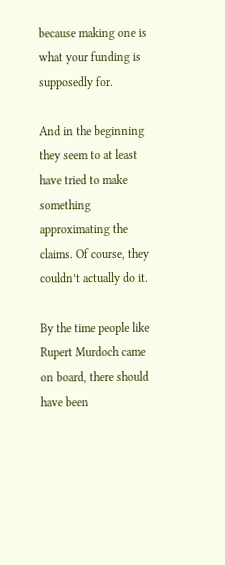because making one is what your funding is supposedly for.

And in the beginning they seem to at least have tried to make something approximating the claims. Of course, they couldn’t actually do it.

By the time people like Rupert Murdoch came on board, there should have been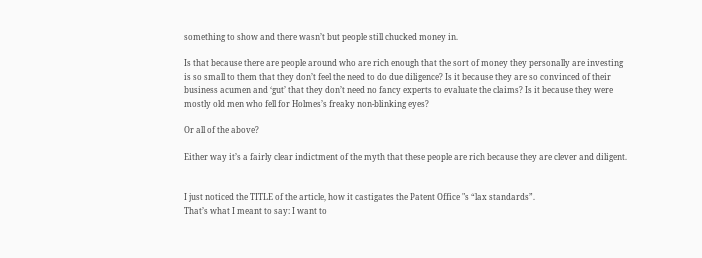something to show and there wasn’t but people still chucked money in.

Is that because there are people around who are rich enough that the sort of money they personally are investing is so small to them that they don’t feel the need to do due diligence? Is it because they are so convinced of their business acumen and ‘gut’ that they don’t need no fancy experts to evaluate the claims? Is it because they were mostly old men who fell for Holmes’s freaky non-blinking eyes?

Or all of the above?

Either way it’s a fairly clear indictment of the myth that these people are rich because they are clever and diligent.


I just noticed the TITLE of the article, how it castigates the Patent Office "s “lax standards”.
That’s what I meant to say: I want to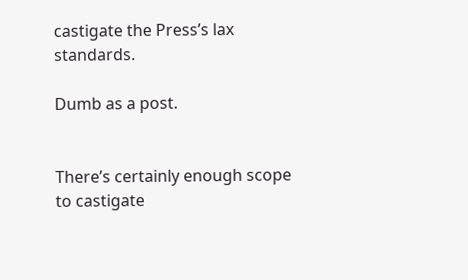castigate the Press’s lax standards.

Dumb as a post.


There’s certainly enough scope to castigate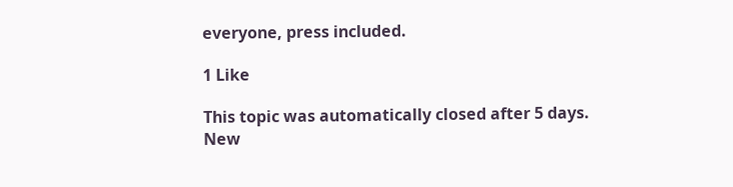everyone, press included.

1 Like

This topic was automatically closed after 5 days. New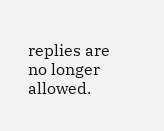replies are no longer allowed.